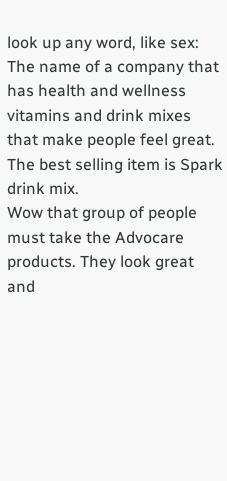look up any word, like sex:
The name of a company that has health and wellness vitamins and drink mixes that make people feel great. The best selling item is Spark drink mix.
Wow that group of people must take the Advocare products. They look great and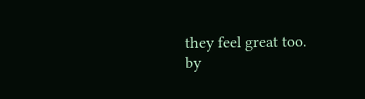they feel great too.
by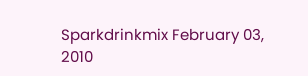Sparkdrinkmix February 03, 2010